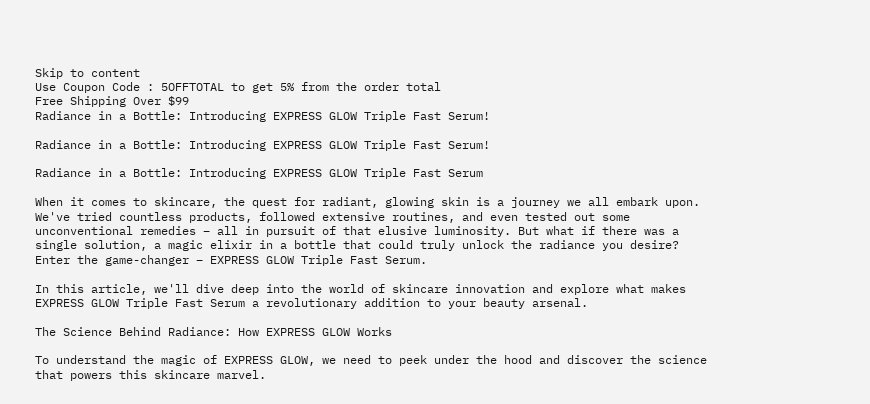Skip to content
Use Coupon Code : 5OFFTOTAL to get 5% from the order total
Free Shipping Over $99
Radiance in a Bottle: Introducing EXPRESS GLOW Triple Fast Serum!

Radiance in a Bottle: Introducing EXPRESS GLOW Triple Fast Serum!

Radiance in a Bottle: Introducing EXPRESS GLOW Triple Fast Serum

When it comes to skincare, the quest for radiant, glowing skin is a journey we all embark upon. We've tried countless products, followed extensive routines, and even tested out some unconventional remedies – all in pursuit of that elusive luminosity. But what if there was a single solution, a magic elixir in a bottle that could truly unlock the radiance you desire? Enter the game-changer – EXPRESS GLOW Triple Fast Serum.

In this article, we'll dive deep into the world of skincare innovation and explore what makes EXPRESS GLOW Triple Fast Serum a revolutionary addition to your beauty arsenal.

The Science Behind Radiance: How EXPRESS GLOW Works

To understand the magic of EXPRESS GLOW, we need to peek under the hood and discover the science that powers this skincare marvel.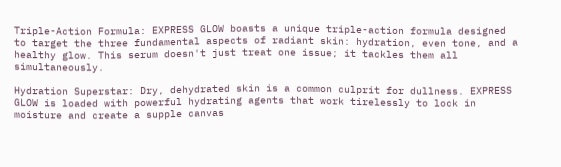Triple-Action Formula: EXPRESS GLOW boasts a unique triple-action formula designed to target the three fundamental aspects of radiant skin: hydration, even tone, and a healthy glow. This serum doesn't just treat one issue; it tackles them all simultaneously.

Hydration Superstar: Dry, dehydrated skin is a common culprit for dullness. EXPRESS GLOW is loaded with powerful hydrating agents that work tirelessly to lock in moisture and create a supple canvas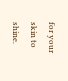for your skin to shine.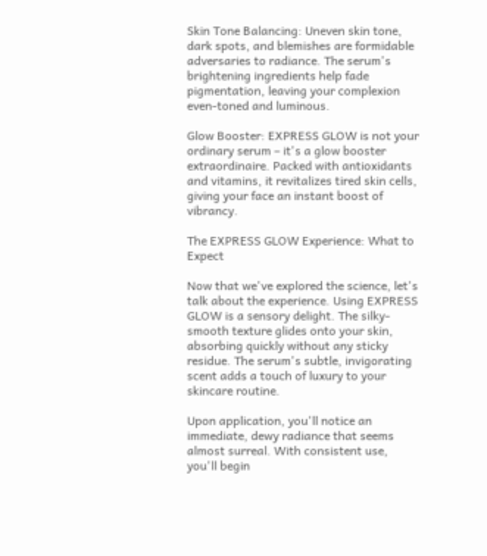Skin Tone Balancing: Uneven skin tone, dark spots, and blemishes are formidable adversaries to radiance. The serum's brightening ingredients help fade pigmentation, leaving your complexion even-toned and luminous.

Glow Booster: EXPRESS GLOW is not your ordinary serum – it's a glow booster extraordinaire. Packed with antioxidants and vitamins, it revitalizes tired skin cells, giving your face an instant boost of vibrancy.

The EXPRESS GLOW Experience: What to Expect

Now that we've explored the science, let's talk about the experience. Using EXPRESS GLOW is a sensory delight. The silky-smooth texture glides onto your skin, absorbing quickly without any sticky residue. The serum's subtle, invigorating scent adds a touch of luxury to your skincare routine.

Upon application, you'll notice an immediate, dewy radiance that seems almost surreal. With consistent use, you'll begin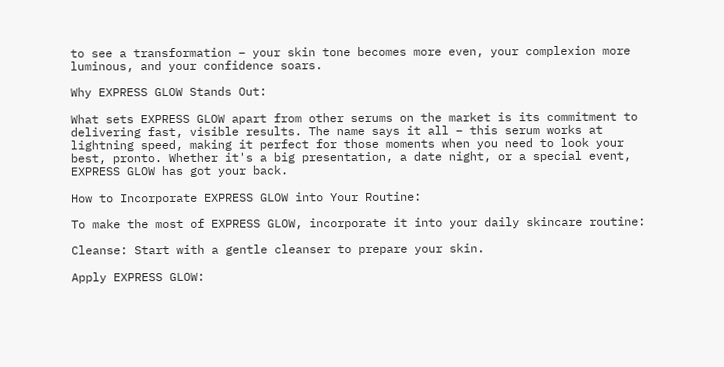to see a transformation – your skin tone becomes more even, your complexion more luminous, and your confidence soars.

Why EXPRESS GLOW Stands Out:

What sets EXPRESS GLOW apart from other serums on the market is its commitment to delivering fast, visible results. The name says it all – this serum works at lightning speed, making it perfect for those moments when you need to look your best, pronto. Whether it's a big presentation, a date night, or a special event, EXPRESS GLOW has got your back.

How to Incorporate EXPRESS GLOW into Your Routine:

To make the most of EXPRESS GLOW, incorporate it into your daily skincare routine:

Cleanse: Start with a gentle cleanser to prepare your skin.

Apply EXPRESS GLOW: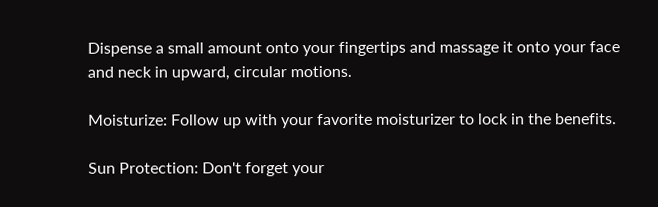Dispense a small amount onto your fingertips and massage it onto your face and neck in upward, circular motions.

Moisturize: Follow up with your favorite moisturizer to lock in the benefits.

Sun Protection: Don't forget your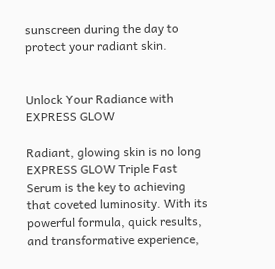sunscreen during the day to protect your radiant skin.


Unlock Your Radiance with EXPRESS GLOW

Radiant, glowing skin is no long EXPRESS GLOW Triple Fast Serum is the key to achieving that coveted luminosity. With its powerful formula, quick results, and transformative experience,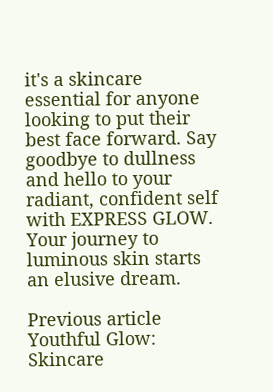it's a skincare essential for anyone looking to put their best face forward. Say goodbye to dullness and hello to your radiant, confident self with EXPRESS GLOW. Your journey to luminous skin starts an elusive dream.

Previous article Youthful Glow: Skincare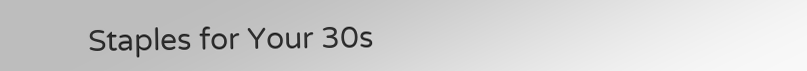Staples for Your 30s